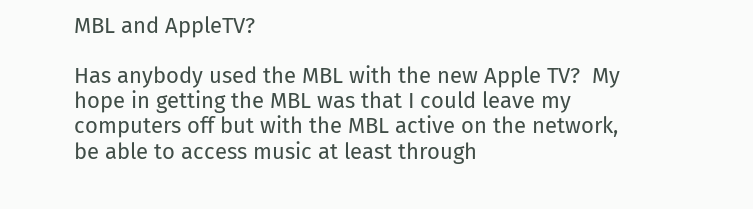MBL and AppleTV?

Has anybody used the MBL with the new Apple TV?  My hope in getting the MBL was that I could leave my computers off but with the MBL active on the network, be able to access music at least through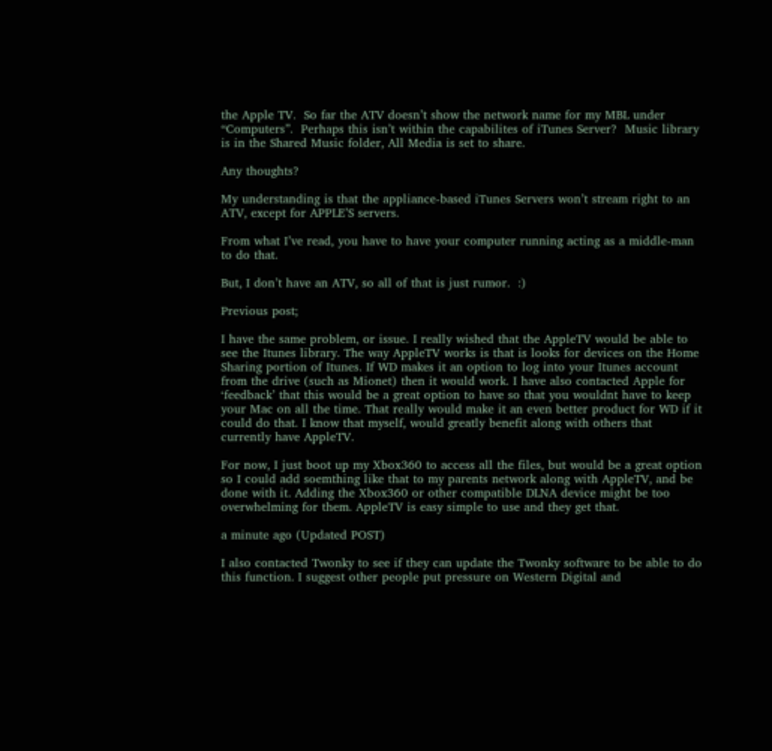the Apple TV.  So far the ATV doesn’t show the network name for my MBL under “Computers”.  Perhaps this isn’t within the capabilites of iTunes Server?  Music library is in the Shared Music folder, All Media is set to share.

Any thoughts?

My understanding is that the appliance-based iTunes Servers won’t stream right to an ATV, except for APPLE’S servers.

From what I’ve read, you have to have your computer running acting as a middle-man to do that.

But, I don’t have an ATV, so all of that is just rumor.  :)

Previous post;

I have the same problem, or issue. I really wished that the AppleTV would be able to see the Itunes library. The way AppleTV works is that is looks for devices on the Home Sharing portion of Itunes. If WD makes it an option to log into your Itunes account from the drive (such as Mionet) then it would work. I have also contacted Apple for ‘feedback’ that this would be a great option to have so that you wouldnt have to keep your Mac on all the time. That really would make it an even better product for WD if it could do that. I know that myself, would greatly benefit along with others that currently have AppleTV.

For now, I just boot up my Xbox360 to access all the files, but would be a great option so I could add soemthing like that to my parents network along with AppleTV, and be done with it. Adding the Xbox360 or other compatible DLNA device might be too overwhelming for them. AppleTV is easy simple to use and they get that.

a minute ago (Updated POST)

I also contacted Twonky to see if they can update the Twonky software to be able to do this function. I suggest other people put pressure on Western Digital and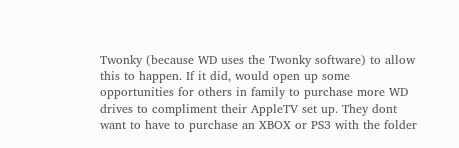Twonky (because WD uses the Twonky software) to allow this to happen. If it did, would open up some opportunities for others in family to purchase more WD drives to compliment their AppleTV set up. They dont want to have to purchase an XBOX or PS3 with the folder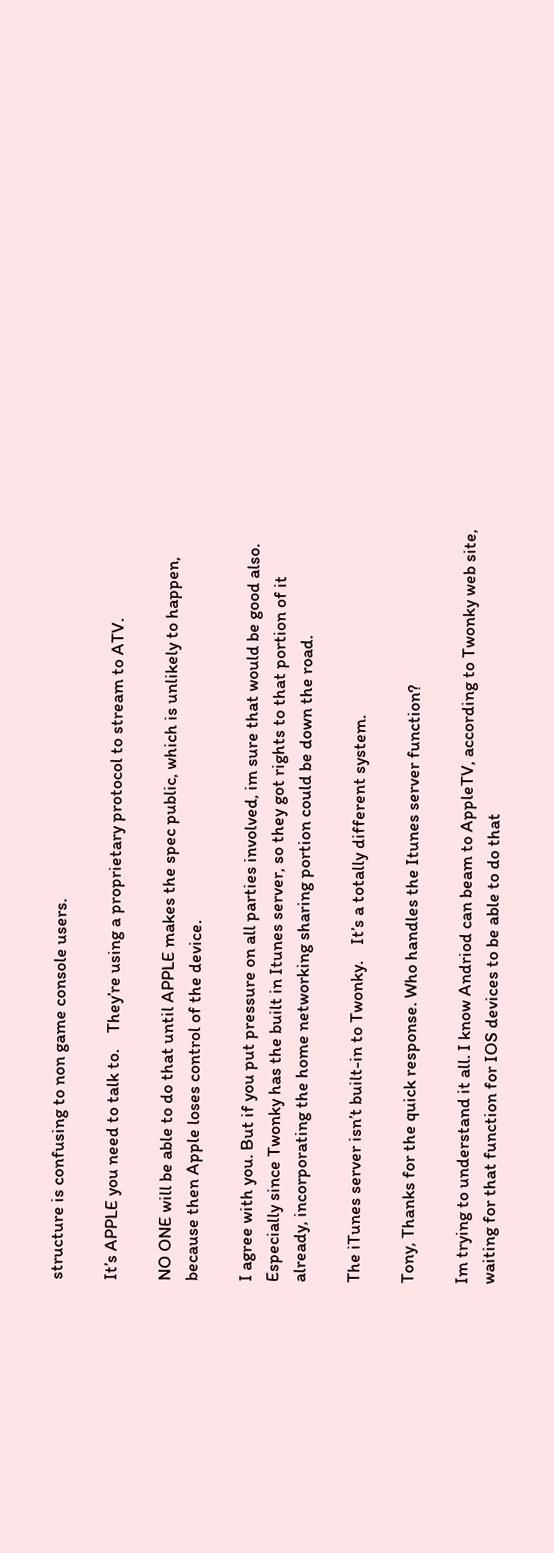structure is confusing to non game console users.

It’s APPLE you need to talk to.    They’re using a proprietary protocol to stream to ATV.

NO ONE will be able to do that until APPLE makes the spec public, which is unlikely to happen, because then Apple loses control of the device.

I agree with you. But if you put pressure on all parties involved, im sure that would be good also. Especially since Twonky has the built in Itunes server, so they got rights to that portion of it already, incorporating the home networking sharing portion could be down the road.

The iTunes server isn’t built-in to Twonky.    It’s a totally different system.

Tony, Thanks for the quick response. Who handles the Itunes server function?

Im trying to understand it all. I know Andriod can beam to AppleTV, according to Twonky web site, waiting for that function for IOS devices to be able to do that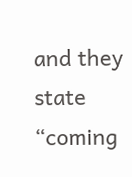and they state “coming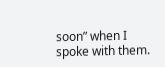soon” when I spoke with them.